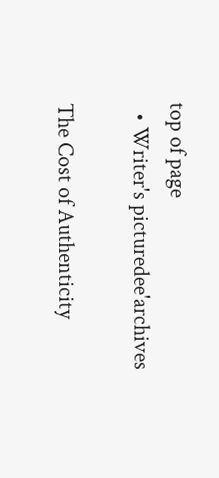top of page
  • Writer's picturedee'archives

The Cost of Authenticity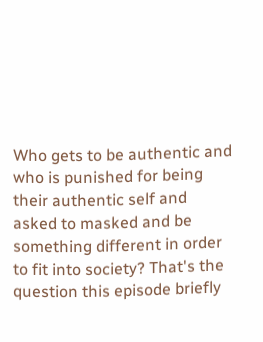Who gets to be authentic and who is punished for being their authentic self and asked to masked and be something different in order to fit into society? That's the question this episode briefly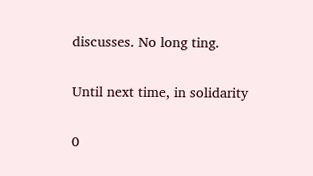discusses. No long ting.

Until next time, in solidarity

0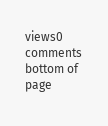views0 comments
bottom of page